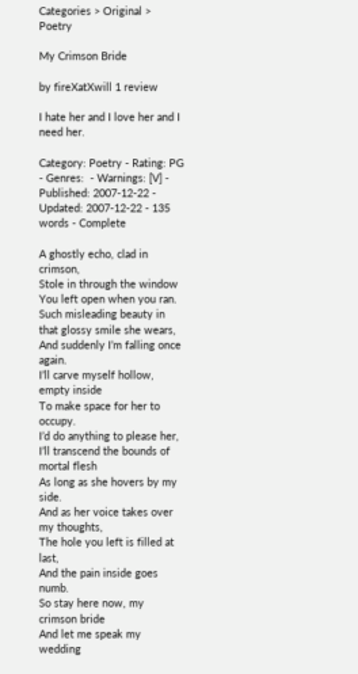Categories > Original > Poetry

My Crimson Bride

by fireXatXwill 1 review

I hate her and I love her and I need her.

Category: Poetry - Rating: PG - Genres:  - Warnings: [V] - Published: 2007-12-22 - Updated: 2007-12-22 - 135 words - Complete

A ghostly echo, clad in crimson,
Stole in through the window
You left open when you ran.
Such misleading beauty in that glossy smile she wears,
And suddenly I’m falling once again.
I’ll carve myself hollow, empty inside
To make space for her to occupy.
I’d do anything to please her,
I’ll transcend the bounds of mortal flesh
As long as she hovers by my side.
And as her voice takes over my thoughts,
The hole you left is filled at last,
And the pain inside goes numb.
So stay here now, my crimson bride
And let me speak my wedding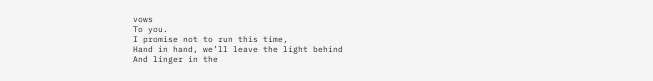vows
To you.
I promise not to run this time,
Hand in hand, we’ll leave the light behind
And linger in the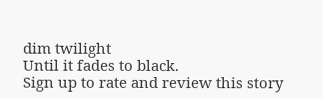dim twilight
Until it fades to black.
Sign up to rate and review this story